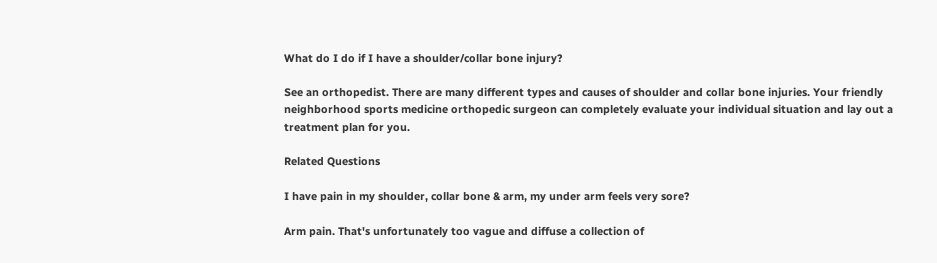What do I do if I have a shoulder/collar bone injury?

See an orthopedist. There are many different types and causes of shoulder and collar bone injuries. Your friendly neighborhood sports medicine orthopedic surgeon can completely evaluate your individual situation and lay out a treatment plan for you.

Related Questions

I have pain in my shoulder, collar bone & arm, my under arm feels very sore?

Arm pain. That's unfortunately too vague and diffuse a collection of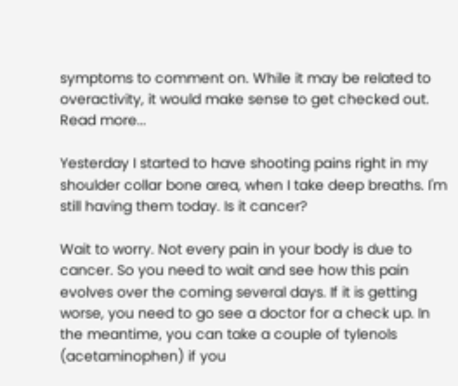symptoms to comment on. While it may be related to overactivity, it would make sense to get checked out. Read more...

Yesterday I started to have shooting pains right in my shoulder collar bone area, when I take deep breaths. I'm still having them today. Is it cancer?

Wait to worry. Not every pain in your body is due to cancer. So you need to wait and see how this pain evolves over the coming several days. If it is getting worse, you need to go see a doctor for a check up. In the meantime, you can take a couple of tylenols (acetaminophen) if you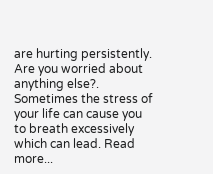are hurting persistently. Are you worried about anything else?. Sometimes the stress of your life can cause you to breath excessively which can lead. Read more...